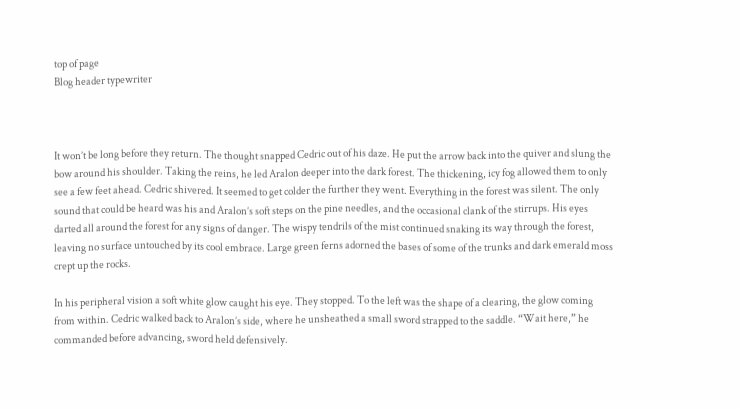top of page
Blog header typewriter



It won’t be long before they return. The thought snapped Cedric out of his daze. He put the arrow back into the quiver and slung the bow around his shoulder. Taking the reins, he led Aralon deeper into the dark forest. The thickening, icy fog allowed them to only see a few feet ahead. Cedric shivered. It seemed to get colder the further they went. Everything in the forest was silent. The only sound that could be heard was his and Aralon’s soft steps on the pine needles, and the occasional clank of the stirrups. His eyes darted all around the forest for any signs of danger. The wispy tendrils of the mist continued snaking its way through the forest, leaving no surface untouched by its cool embrace. Large green ferns adorned the bases of some of the trunks and dark emerald moss crept up the rocks.

In his peripheral vision a soft white glow caught his eye. They stopped. To the left was the shape of a clearing, the glow coming from within. Cedric walked back to Aralon’s side, where he unsheathed a small sword strapped to the saddle. “Wait here,” he commanded before advancing, sword held defensively.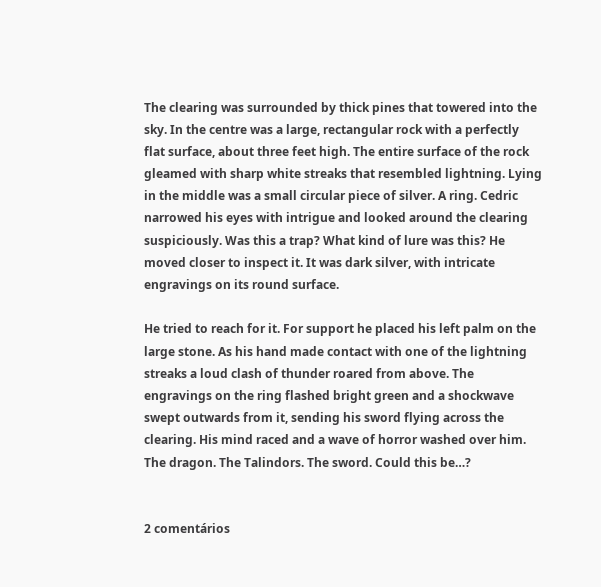The clearing was surrounded by thick pines that towered into the sky. In the centre was a large, rectangular rock with a perfectly flat surface, about three feet high. The entire surface of the rock gleamed with sharp white streaks that resembled lightning. Lying in the middle was a small circular piece of silver. A ring. Cedric narrowed his eyes with intrigue and looked around the clearing suspiciously. Was this a trap? What kind of lure was this? He moved closer to inspect it. It was dark silver, with intricate engravings on its round surface.

He tried to reach for it. For support he placed his left palm on the large stone. As his hand made contact with one of the lightning streaks a loud clash of thunder roared from above. The engravings on the ring flashed bright green and a shockwave swept outwards from it, sending his sword flying across the clearing. His mind raced and a wave of horror washed over him. The dragon. The Talindors. The sword. Could this be…?


2 comentários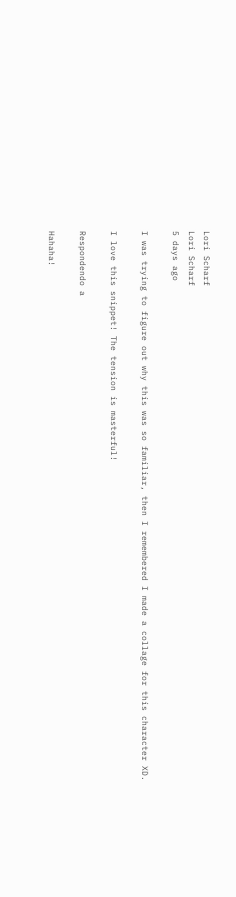Lori Scharf
Lori Scharf
5 days ago

I was trying to figure out why this was so familiar, then I remembered I made a collage for this character XD.

I love this snippet! The tension is masterful!

Respondendo a

Hahaha!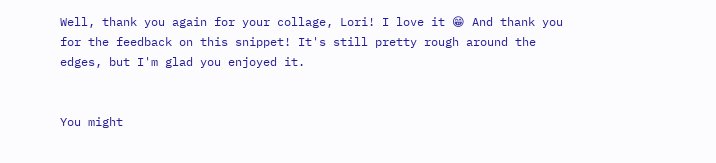Well, thank you again for your collage, Lori! I love it 😁 And thank you for the feedback on this snippet! It's still pretty rough around the edges, but I'm glad you enjoyed it.


You might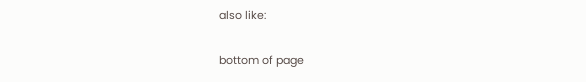also like:

bottom of page